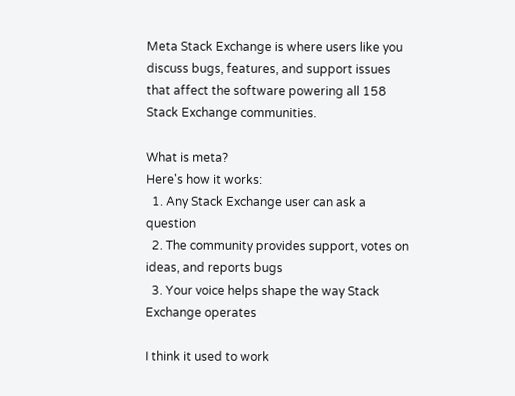Meta Stack Exchange is where users like you discuss bugs, features, and support issues that affect the software powering all 158 Stack Exchange communities.

What is meta?
Here's how it works:
  1. Any Stack Exchange user can ask a question
  2. The community provides support, votes on ideas, and reports bugs
  3. Your voice helps shape the way Stack Exchange operates

I think it used to work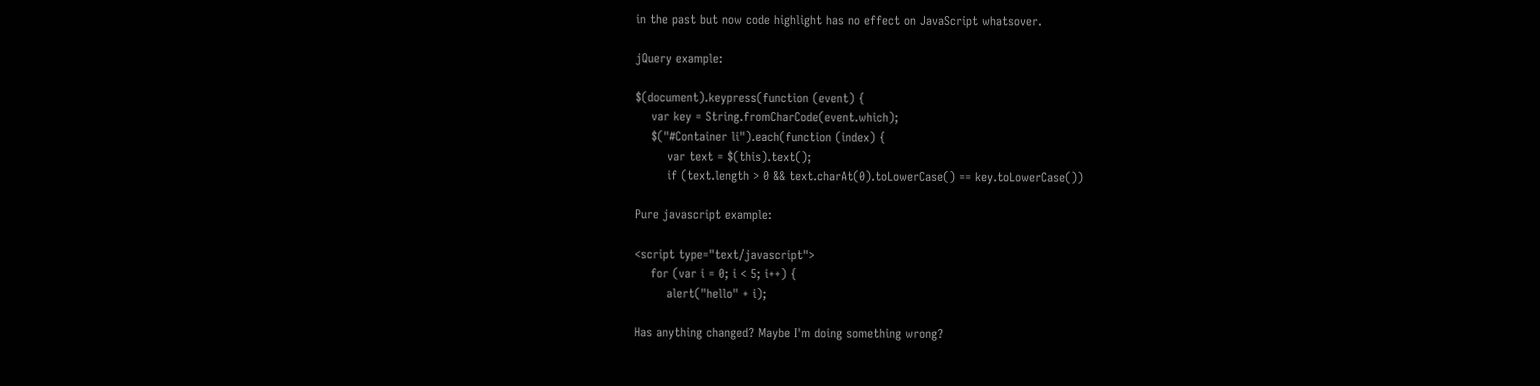in the past but now code highlight has no effect on JavaScript whatsover.

jQuery example:

$(document).keypress(function (event) {
    var key = String.fromCharCode(event.which);
    $("#Container li").each(function (index) {
        var text = $(this).text();
        if (text.length > 0 && text.charAt(0).toLowerCase() == key.toLowerCase())

Pure javascript example:

<script type="text/javascript">
    for (var i = 0; i < 5; i++) {
        alert("hello" + i);

Has anything changed? Maybe I'm doing something wrong?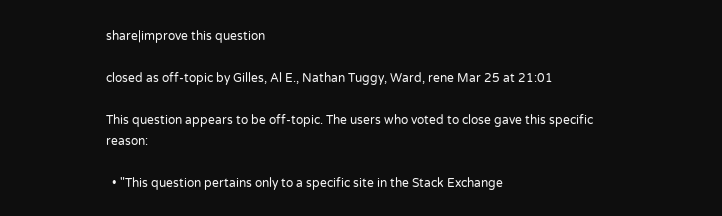share|improve this question

closed as off-topic by Gilles, Al E., Nathan Tuggy, Ward, rene Mar 25 at 21:01

This question appears to be off-topic. The users who voted to close gave this specific reason:

  • "This question pertains only to a specific site in the Stack Exchange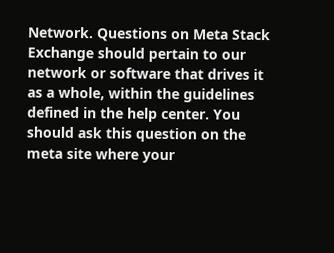Network. Questions on Meta Stack Exchange should pertain to our network or software that drives it as a whole, within the guidelines defined in the help center. You should ask this question on the meta site where your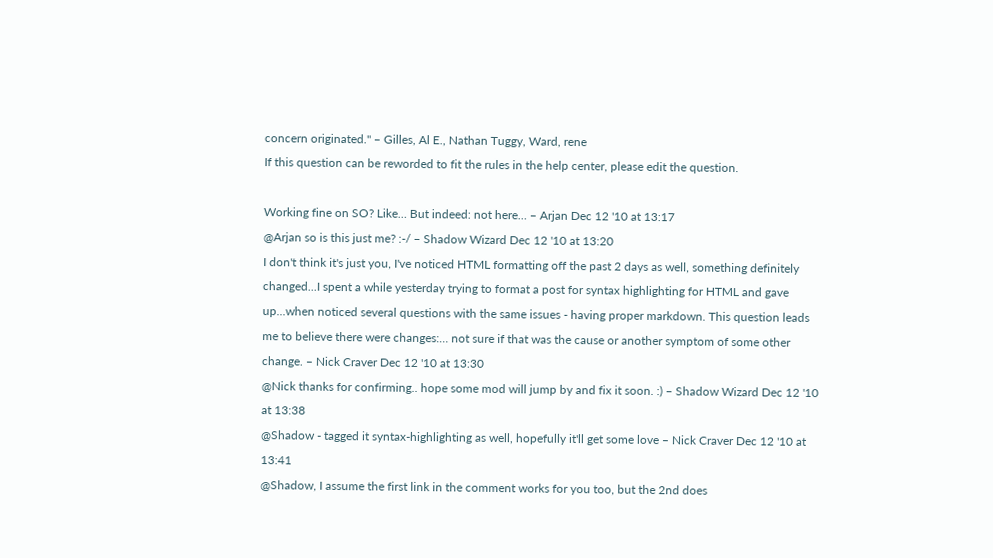concern originated." – Gilles, Al E., Nathan Tuggy, Ward, rene
If this question can be reworded to fit the rules in the help center, please edit the question.

Working fine on SO? Like… But indeed: not here… – Arjan Dec 12 '10 at 13:17
@Arjan so is this just me? :-/ – Shadow Wizard Dec 12 '10 at 13:20
I don't think it's just you, I've noticed HTML formatting off the past 2 days as well, something definitely changed...I spent a while yesterday trying to format a post for syntax highlighting for HTML and gave up...when noticed several questions with the same issues - having proper markdown. This question leads me to believe there were changes:… not sure if that was the cause or another symptom of some other change. – Nick Craver Dec 12 '10 at 13:30
@Nick thanks for confirming.. hope some mod will jump by and fix it soon. :) – Shadow Wizard Dec 12 '10 at 13:38
@Shadow - tagged it syntax-highlighting as well, hopefully it'll get some love – Nick Craver Dec 12 '10 at 13:41
@Shadow, I assume the first link in the comment works for you too, but the 2nd does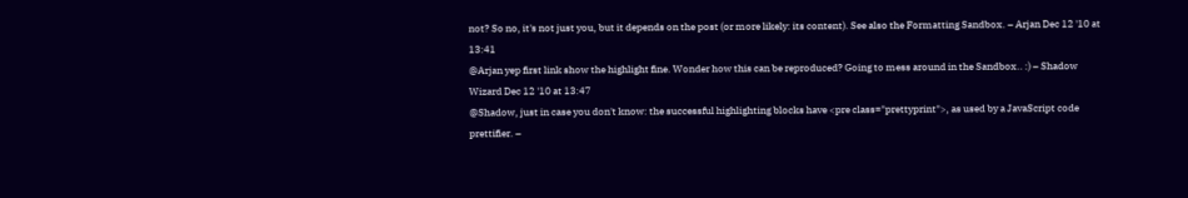not? So no, it's not just you, but it depends on the post (or more likely: its content). See also the Formatting Sandbox. – Arjan Dec 12 '10 at 13:41
@Arjan yep first link show the highlight fine. Wonder how this can be reproduced? Going to mess around in the Sandbox.. :) – Shadow Wizard Dec 12 '10 at 13:47
@Shadow, just in case you don't know: the successful highlighting blocks have <pre class="prettyprint">, as used by a JavaScript code prettifier. –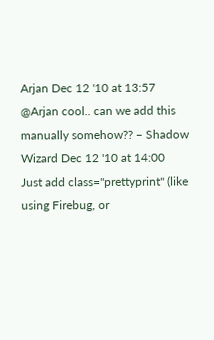Arjan Dec 12 '10 at 13:57
@Arjan cool.. can we add this manually somehow?? – Shadow Wizard Dec 12 '10 at 14:00
Just add class="prettyprint" (like using Firebug, or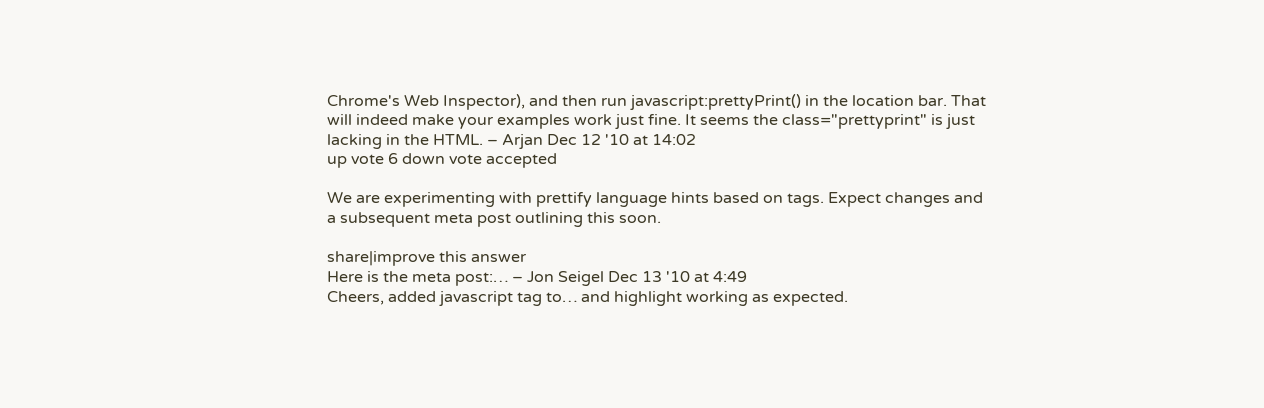Chrome's Web Inspector), and then run javascript:prettyPrint() in the location bar. That will indeed make your examples work just fine. It seems the class="prettyprint" is just lacking in the HTML. – Arjan Dec 12 '10 at 14:02
up vote 6 down vote accepted

We are experimenting with prettify language hints based on tags. Expect changes and a subsequent meta post outlining this soon.

share|improve this answer
Here is the meta post:… – Jon Seigel Dec 13 '10 at 4:49
Cheers, added javascript tag to… and highlight working as expected.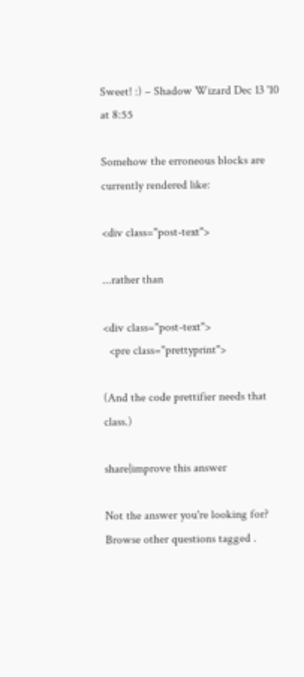Sweet! :) – Shadow Wizard Dec 13 '10 at 8:55

Somehow the erroneous blocks are currently rendered like:

<div class="post-text">

...rather than

<div class="post-text">
  <pre class="prettyprint">

(And the code prettifier needs that class.)

share|improve this answer

Not the answer you're looking for? Browse other questions tagged .